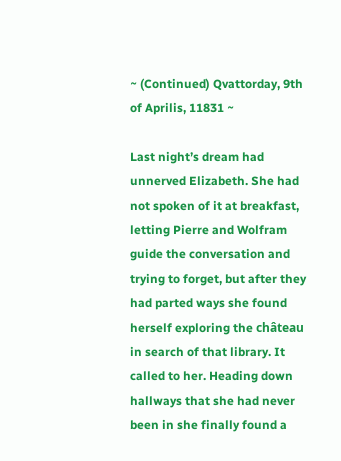~ (Continued) Qvattorday, 9th of Aprilis, 11831 ~

Last night’s dream had unnerved Elizabeth. She had not spoken of it at breakfast, letting Pierre and Wolfram guide the conversation and trying to forget, but after they had parted ways she found herself exploring the château in search of that library. It called to her. Heading down hallways that she had never been in she finally found a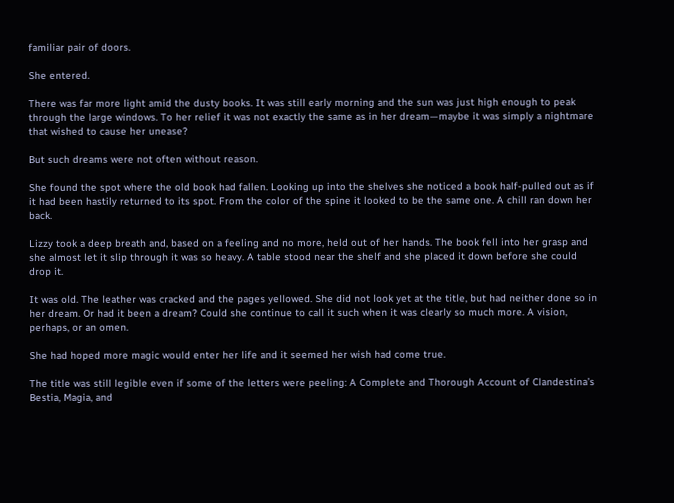familiar pair of doors.

She entered.

There was far more light amid the dusty books. It was still early morning and the sun was just high enough to peak through the large windows. To her relief it was not exactly the same as in her dream—maybe it was simply a nightmare that wished to cause her unease?

But such dreams were not often without reason.

She found the spot where the old book had fallen. Looking up into the shelves she noticed a book half-pulled out as if it had been hastily returned to its spot. From the color of the spine it looked to be the same one. A chill ran down her back.

Lizzy took a deep breath and, based on a feeling and no more, held out of her hands. The book fell into her grasp and she almost let it slip through it was so heavy. A table stood near the shelf and she placed it down before she could drop it.

It was old. The leather was cracked and the pages yellowed. She did not look yet at the title, but had neither done so in her dream. Or had it been a dream? Could she continue to call it such when it was clearly so much more. A vision, perhaps, or an omen.

She had hoped more magic would enter her life and it seemed her wish had come true.

The title was still legible even if some of the letters were peeling: A Complete and Thorough Account of Clandestina’s Bestia, Magia, and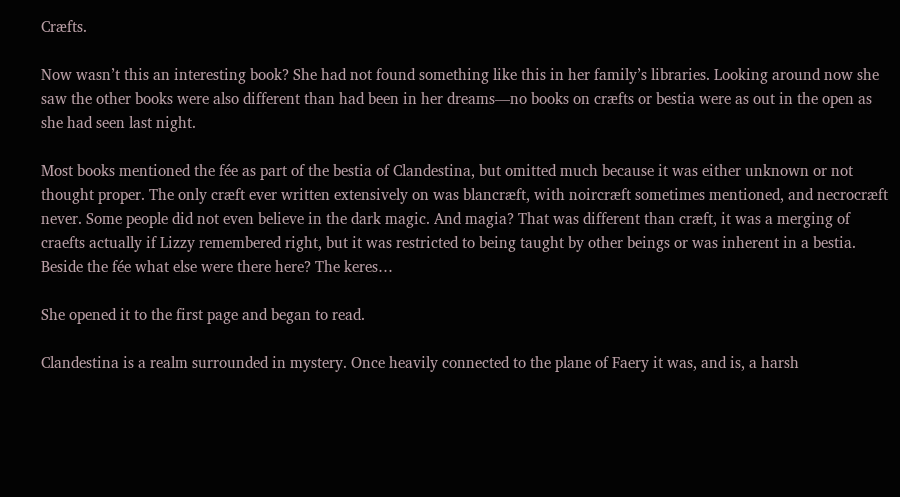Cræfts.

Now wasn’t this an interesting book? She had not found something like this in her family’s libraries. Looking around now she saw the other books were also different than had been in her dreams—no books on cræfts or bestia were as out in the open as she had seen last night.

Most books mentioned the fée as part of the bestia of Clandestina, but omitted much because it was either unknown or not thought proper. The only cræft ever written extensively on was blancræft, with noircræft sometimes mentioned, and necrocræft never. Some people did not even believe in the dark magic. And magia? That was different than cræft, it was a merging of craefts actually if Lizzy remembered right, but it was restricted to being taught by other beings or was inherent in a bestia. Beside the fée what else were there here? The keres…

She opened it to the first page and began to read.

Clandestina is a realm surrounded in mystery. Once heavily connected to the plane of Faery it was, and is, a harsh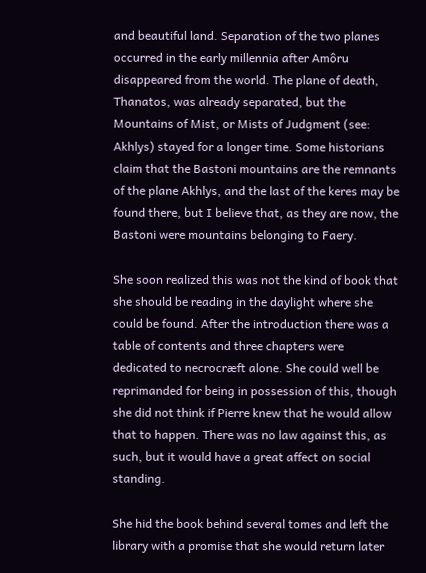and beautiful land. Separation of the two planes occurred in the early millennia after Amôru disappeared from the world. The plane of death, Thanatos, was already separated, but the Mountains of Mist, or Mists of Judgment (see: Akhlys) stayed for a longer time. Some historians claim that the Bastoni mountains are the remnants of the plane Akhlys, and the last of the keres may be found there, but I believe that, as they are now, the Bastoni were mountains belonging to Faery.

She soon realized this was not the kind of book that she should be reading in the daylight where she could be found. After the introduction there was a table of contents and three chapters were dedicated to necrocræft alone. She could well be reprimanded for being in possession of this, though she did not think if Pierre knew that he would allow that to happen. There was no law against this, as such, but it would have a great affect on social standing.

She hid the book behind several tomes and left the library with a promise that she would return later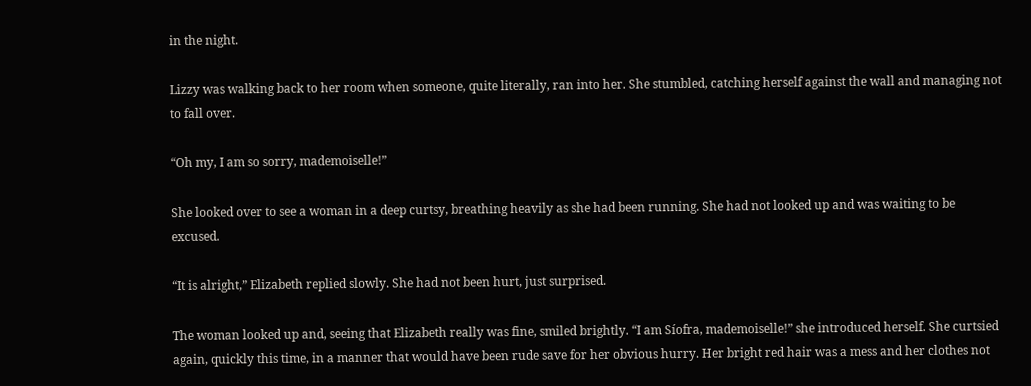in the night.

Lizzy was walking back to her room when someone, quite literally, ran into her. She stumbled, catching herself against the wall and managing not to fall over.

“Oh my, I am so sorry, mademoiselle!”

She looked over to see a woman in a deep curtsy, breathing heavily as she had been running. She had not looked up and was waiting to be excused.

“It is alright,” Elizabeth replied slowly. She had not been hurt, just surprised.

The woman looked up and, seeing that Elizabeth really was fine, smiled brightly. “I am Síofra, mademoiselle!” she introduced herself. She curtsied again, quickly this time, in a manner that would have been rude save for her obvious hurry. Her bright red hair was a mess and her clothes not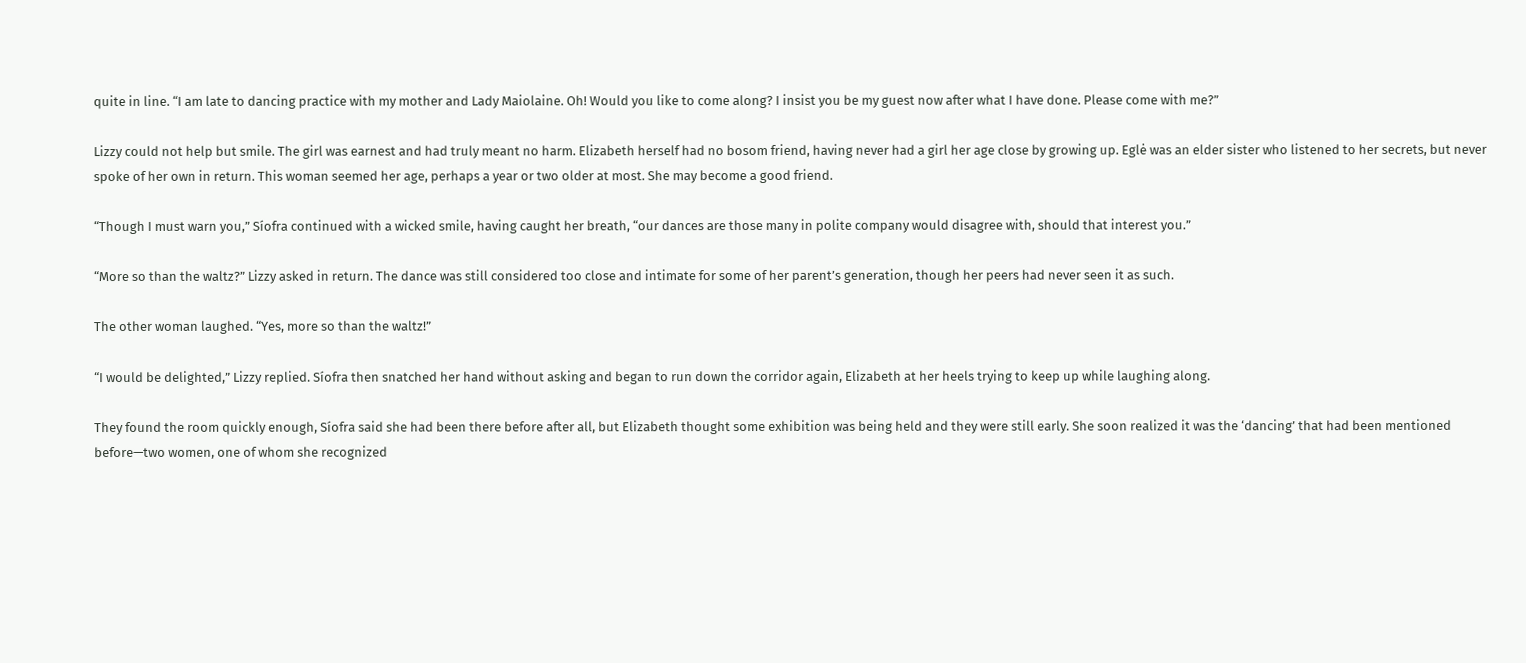quite in line. “I am late to dancing practice with my mother and Lady Maiolaine. Oh! Would you like to come along? I insist you be my guest now after what I have done. Please come with me?”

Lizzy could not help but smile. The girl was earnest and had truly meant no harm. Elizabeth herself had no bosom friend, having never had a girl her age close by growing up. Eglė was an elder sister who listened to her secrets, but never spoke of her own in return. This woman seemed her age, perhaps a year or two older at most. She may become a good friend.

“Though I must warn you,” Síofra continued with a wicked smile, having caught her breath, “our dances are those many in polite company would disagree with, should that interest you.”

“More so than the waltz?” Lizzy asked in return. The dance was still considered too close and intimate for some of her parent’s generation, though her peers had never seen it as such.

The other woman laughed. “Yes, more so than the waltz!”

“I would be delighted,” Lizzy replied. Síofra then snatched her hand without asking and began to run down the corridor again, Elizabeth at her heels trying to keep up while laughing along.

They found the room quickly enough, Síofra said she had been there before after all, but Elizabeth thought some exhibition was being held and they were still early. She soon realized it was the ‘dancing’ that had been mentioned before—two women, one of whom she recognized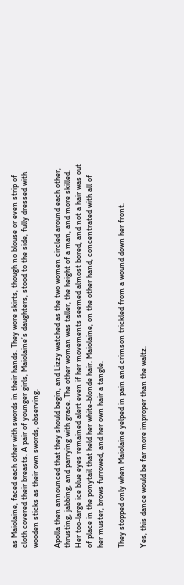as Maiolaine, faced each other with swords in their hands. They wore skirts, though no blouse or even strip of cloth covered their breasts. A pair of younger girls, Maiolaine’s daughters, stood to the side, fully dressed with wooden sticks as their own swords, observing.

Apolla then announced that they should begin, and Lizzy watched as the two women circled around each other, thrusting, jabbing, and parrying with grace. The other woman was taller, the height of a man, and more skilled. Her too-large ice blue eyes remained alert even if her movements seemed almost bored, and not a hair was out of place in the ponytail that held her white-blonde hair. Maiolaine, on the other hand, concentrated with all of her muster, brows furrowed, and her own hair a tangle.

They stopped only when Maiolaine yelped in pain and crimson trickled from a wound down her front.

Yes, this dance would be far more improper than the waltz.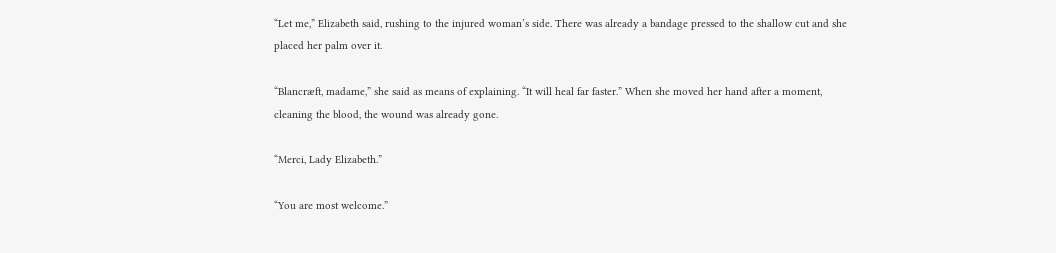“Let me,” Elizabeth said, rushing to the injured woman’s side. There was already a bandage pressed to the shallow cut and she placed her palm over it.

“Blancræft, madame,” she said as means of explaining. “It will heal far faster.” When she moved her hand after a moment, cleaning the blood, the wound was already gone.

“Merci, Lady Elizabeth.”

“You are most welcome.”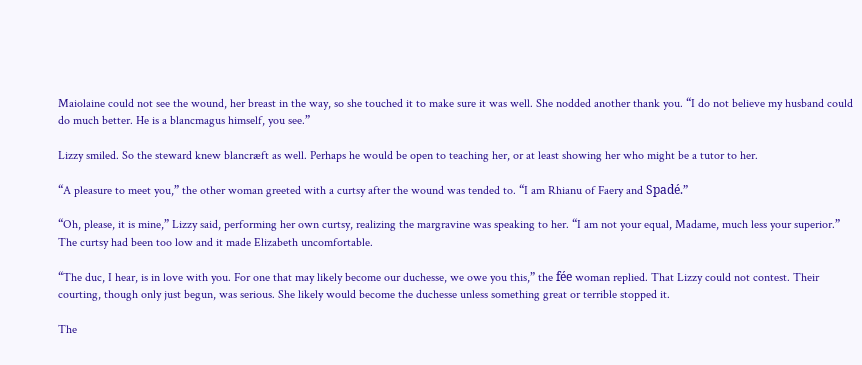Maiolaine could not see the wound, her breast in the way, so she touched it to make sure it was well. She nodded another thank you. “I do not believe my husband could do much better. He is a blancmagus himself, you see.”

Lizzy smiled. So the steward knew blancræft as well. Perhaps he would be open to teaching her, or at least showing her who might be a tutor to her.

“A pleasure to meet you,” the other woman greeted with a curtsy after the wound was tended to. “I am Rhianu of Faery and Spadé.”

“Oh, please, it is mine,” Lizzy said, performing her own curtsy, realizing the margravine was speaking to her. “I am not your equal, Madame, much less your superior.” The curtsy had been too low and it made Elizabeth uncomfortable.

“The duc, I hear, is in love with you. For one that may likely become our duchesse, we owe you this,” the fée woman replied. That Lizzy could not contest. Their courting, though only just begun, was serious. She likely would become the duchesse unless something great or terrible stopped it.

The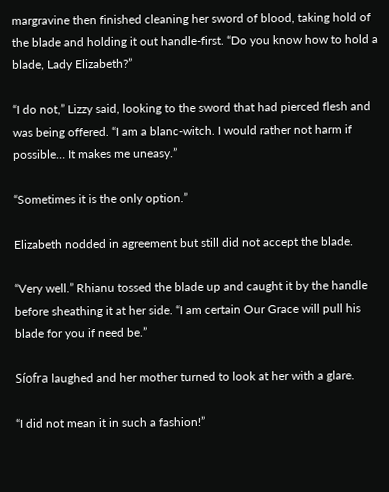margravine then finished cleaning her sword of blood, taking hold of the blade and holding it out handle-first. “Do you know how to hold a blade, Lady Elizabeth?”

“I do not,” Lizzy said, looking to the sword that had pierced flesh and was being offered. “I am a blanc-witch. I would rather not harm if possible… It makes me uneasy.”

“Sometimes it is the only option.”

Elizabeth nodded in agreement but still did not accept the blade.

“Very well.” Rhianu tossed the blade up and caught it by the handle before sheathing it at her side. “I am certain Our Grace will pull his blade for you if need be.”

Síofra laughed and her mother turned to look at her with a glare.

“I did not mean it in such a fashion!”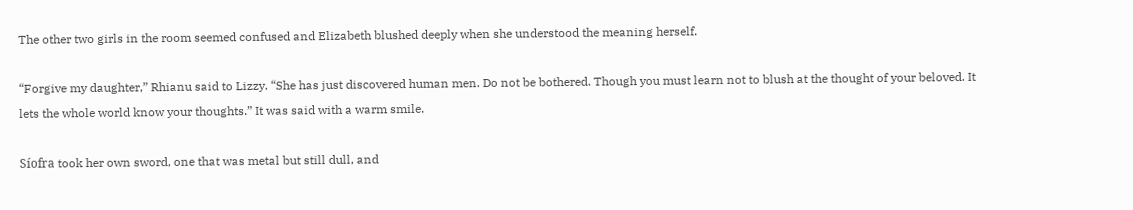The other two girls in the room seemed confused and Elizabeth blushed deeply when she understood the meaning herself.

“Forgive my daughter,” Rhianu said to Lizzy. “She has just discovered human men. Do not be bothered. Though you must learn not to blush at the thought of your beloved. It lets the whole world know your thoughts.” It was said with a warm smile.

Síofra took her own sword, one that was metal but still dull, and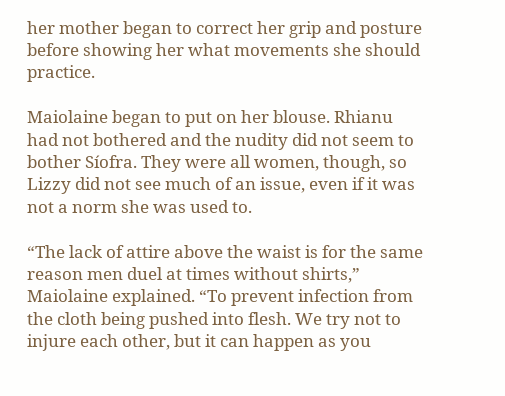her mother began to correct her grip and posture before showing her what movements she should practice.

Maiolaine began to put on her blouse. Rhianu had not bothered and the nudity did not seem to bother Síofra. They were all women, though, so Lizzy did not see much of an issue, even if it was not a norm she was used to.

“The lack of attire above the waist is for the same reason men duel at times without shirts,” Maiolaine explained. “To prevent infection from the cloth being pushed into flesh. We try not to injure each other, but it can happen as you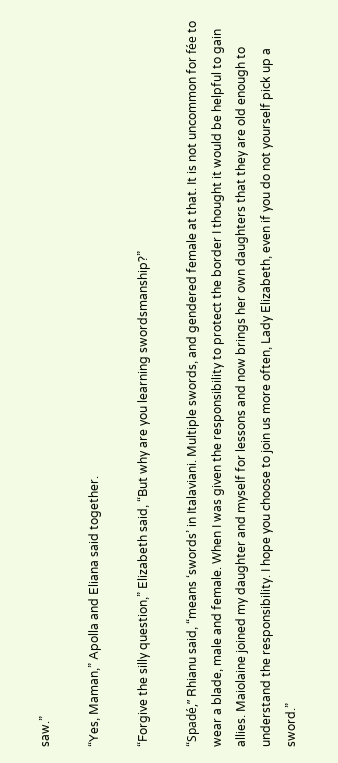saw.”

“Yes, Maman,” Apolla and Eliana said together.

“Forgive the silly question,” Elizabeth said, “But why are you learning swordsmanship?”

“Spadé,” Rhianu said, “means ‘swords’ in Italaviani. Multiple swords, and gendered female at that. It is not uncommon for fée to wear a blade, male and female. When I was given the responsibility to protect the border I thought it would be helpful to gain allies. Maiolaine joined my daughter and myself for lessons and now brings her own daughters that they are old enough to understand the responsibility. I hope you choose to join us more often, Lady Elizabeth, even if you do not yourself pick up a sword.”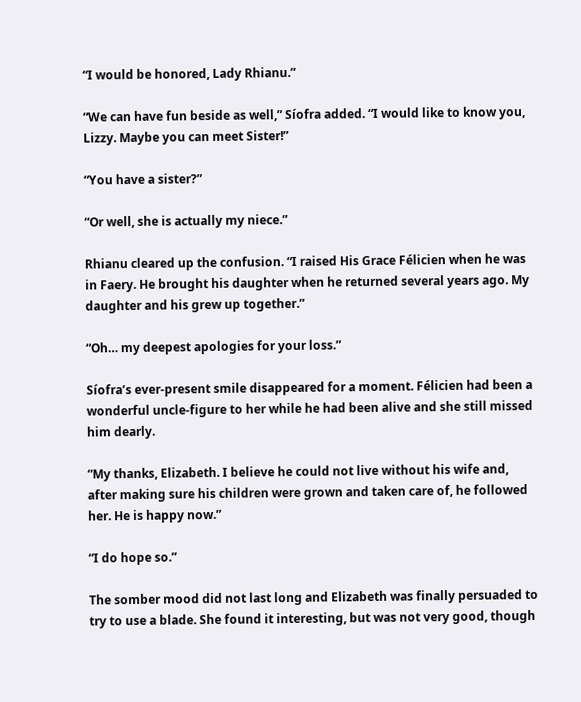“I would be honored, Lady Rhianu.”

“We can have fun beside as well,” Síofra added. “I would like to know you, Lizzy. Maybe you can meet Sister!”

“You have a sister?”

“Or well, she is actually my niece.”

Rhianu cleared up the confusion. “I raised His Grace Félicien when he was in Faery. He brought his daughter when he returned several years ago. My daughter and his grew up together.”

“Oh… my deepest apologies for your loss.”

Síofra’s ever-present smile disappeared for a moment. Félicien had been a wonderful uncle-figure to her while he had been alive and she still missed him dearly.

“My thanks, Elizabeth. I believe he could not live without his wife and, after making sure his children were grown and taken care of, he followed her. He is happy now.”

“I do hope so.”

The somber mood did not last long and Elizabeth was finally persuaded to try to use a blade. She found it interesting, but was not very good, though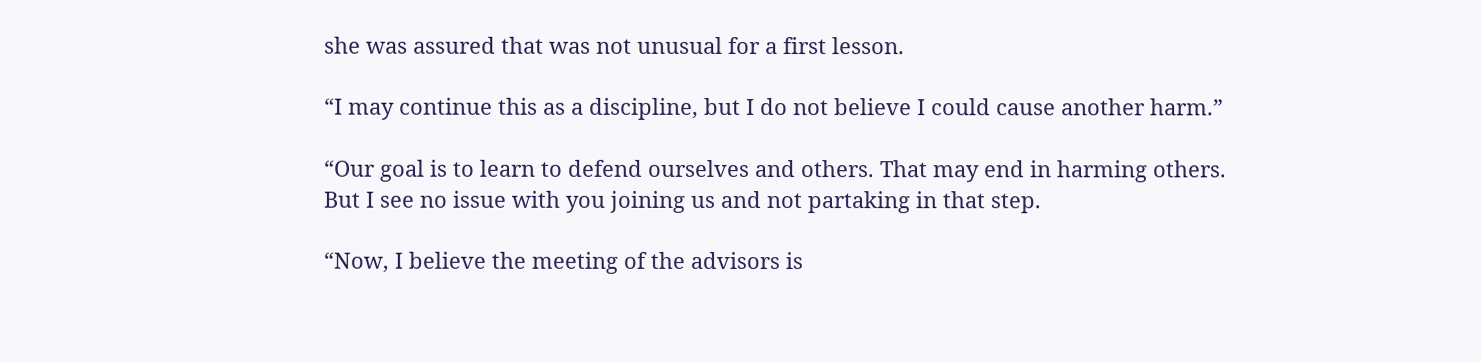she was assured that was not unusual for a first lesson.

“I may continue this as a discipline, but I do not believe I could cause another harm.”

“Our goal is to learn to defend ourselves and others. That may end in harming others. But I see no issue with you joining us and not partaking in that step.

“Now, I believe the meeting of the advisors is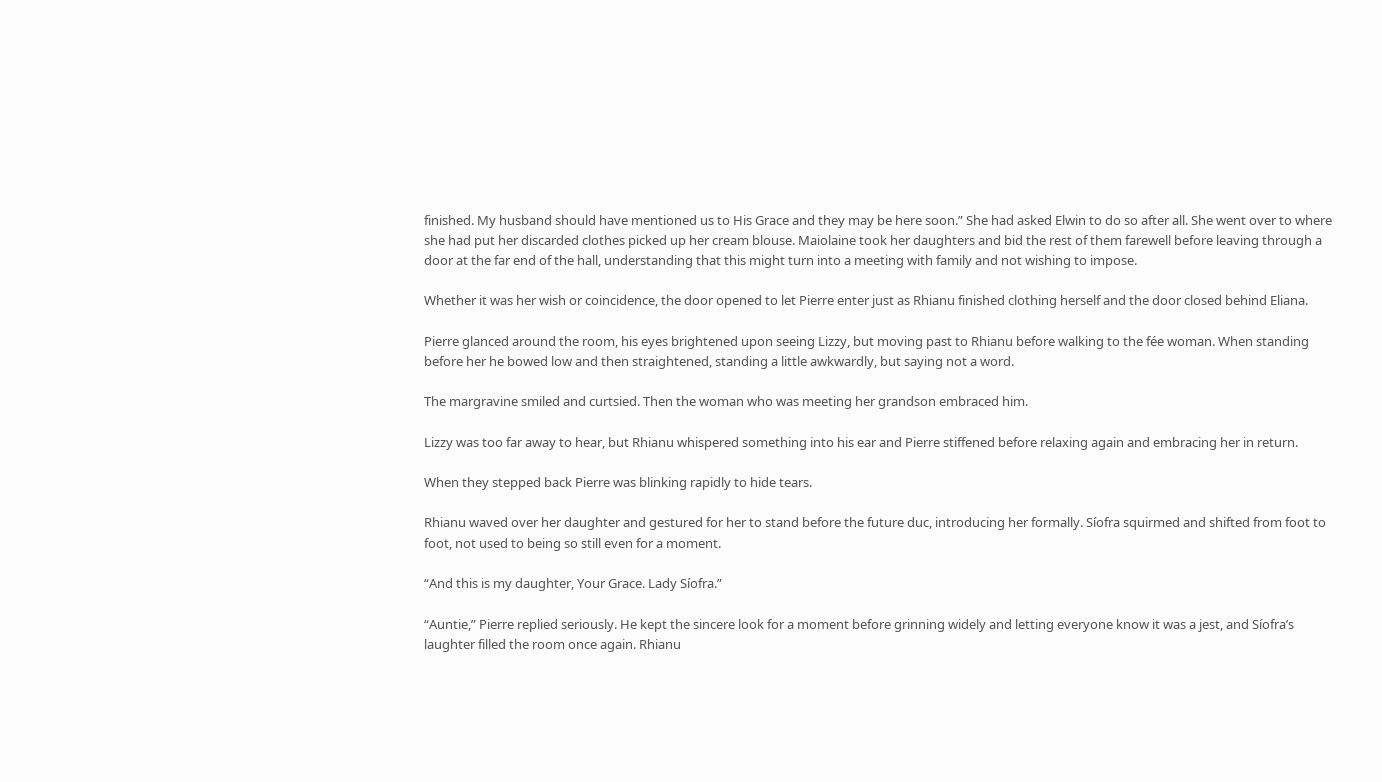finished. My husband should have mentioned us to His Grace and they may be here soon.” She had asked Elwin to do so after all. She went over to where she had put her discarded clothes picked up her cream blouse. Maiolaine took her daughters and bid the rest of them farewell before leaving through a door at the far end of the hall, understanding that this might turn into a meeting with family and not wishing to impose.

Whether it was her wish or coincidence, the door opened to let Pierre enter just as Rhianu finished clothing herself and the door closed behind Eliana.

Pierre glanced around the room, his eyes brightened upon seeing Lizzy, but moving past to Rhianu before walking to the fée woman. When standing before her he bowed low and then straightened, standing a little awkwardly, but saying not a word.

The margravine smiled and curtsied. Then the woman who was meeting her grandson embraced him.

Lizzy was too far away to hear, but Rhianu whispered something into his ear and Pierre stiffened before relaxing again and embracing her in return.

When they stepped back Pierre was blinking rapidly to hide tears.

Rhianu waved over her daughter and gestured for her to stand before the future duc, introducing her formally. Síofra squirmed and shifted from foot to foot, not used to being so still even for a moment.

“And this is my daughter, Your Grace. Lady Síofra.”

“Auntie,” Pierre replied seriously. He kept the sincere look for a moment before grinning widely and letting everyone know it was a jest, and Síofra’s laughter filled the room once again. Rhianu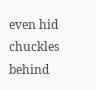even hid chuckles behind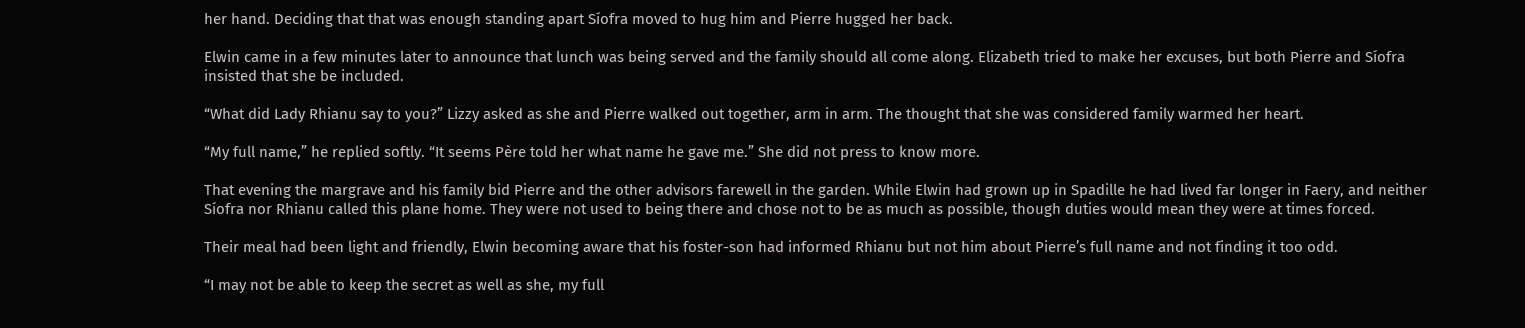her hand. Deciding that that was enough standing apart Síofra moved to hug him and Pierre hugged her back.

Elwin came in a few minutes later to announce that lunch was being served and the family should all come along. Elizabeth tried to make her excuses, but both Pierre and Síofra insisted that she be included.

“What did Lady Rhianu say to you?” Lizzy asked as she and Pierre walked out together, arm in arm. The thought that she was considered family warmed her heart.

“My full name,” he replied softly. “It seems Père told her what name he gave me.” She did not press to know more.

That evening the margrave and his family bid Pierre and the other advisors farewell in the garden. While Elwin had grown up in Spadille he had lived far longer in Faery, and neither Síofra nor Rhianu called this plane home. They were not used to being there and chose not to be as much as possible, though duties would mean they were at times forced.

Their meal had been light and friendly, Elwin becoming aware that his foster-son had informed Rhianu but not him about Pierre’s full name and not finding it too odd.

“I may not be able to keep the secret as well as she, my full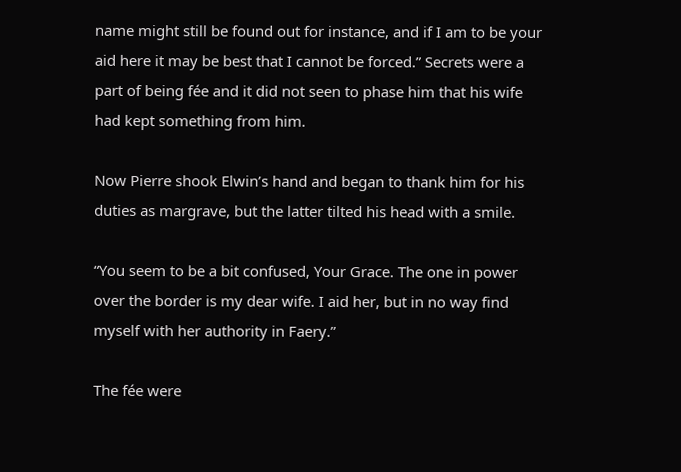name might still be found out for instance, and if I am to be your aid here it may be best that I cannot be forced.” Secrets were a part of being fée and it did not seen to phase him that his wife had kept something from him.

Now Pierre shook Elwin’s hand and began to thank him for his duties as margrave, but the latter tilted his head with a smile.

“You seem to be a bit confused, Your Grace. The one in power over the border is my dear wife. I aid her, but in no way find myself with her authority in Faery.”

The fée were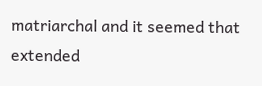matriarchal and it seemed that extended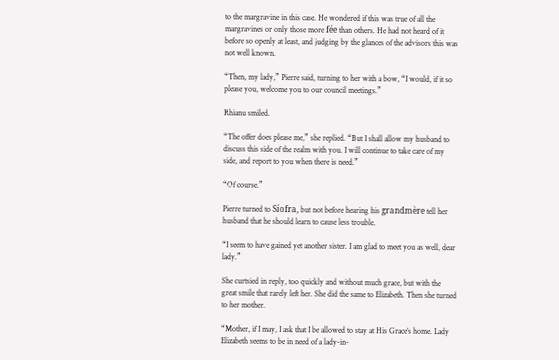to the margravine in this case. He wondered if this was true of all the margravines or only those more fée than others. He had not heard of it before so openly at least, and judging by the glances of the advisors this was not well known.

“Then, my lady,” Pierre said, turning to her with a bow, “I would, if it so please you, welcome you to our council meetings.”

Rhianu smiled.

“The offer does please me,” she replied. “But I shall allow my husband to discuss this side of the realm with you. I will continue to take care of my side, and report to you when there is need.”

“Of course.”

Pierre turned to Síofra, but not before hearing his grandmère tell her husband that he should learn to cause less trouble.

“I seem to have gained yet another sister. I am glad to meet you as well, dear lady.”

She curtsied in reply, too quickly and without much grace, but with the great smile that rarely left her. She did the same to Elizabeth. Then she turned to her mother.

“Mother, if I may, I ask that I be allowed to stay at His Grace’s home. Lady Elizabeth seems to be in need of a lady-in-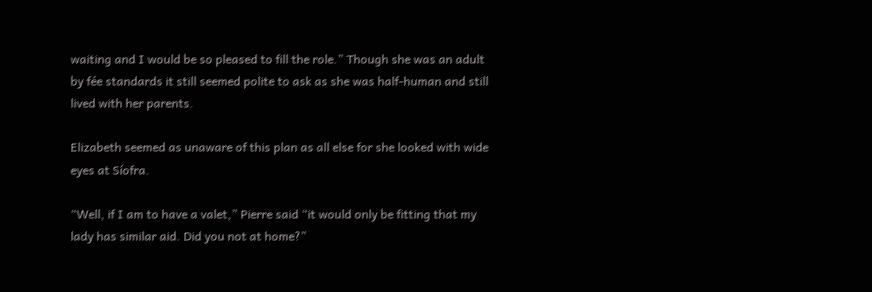waiting and I would be so pleased to fill the role.” Though she was an adult by fée standards it still seemed polite to ask as she was half-human and still lived with her parents.

Elizabeth seemed as unaware of this plan as all else for she looked with wide eyes at Síofra.

“Well, if I am to have a valet,” Pierre said “it would only be fitting that my lady has similar aid. Did you not at home?”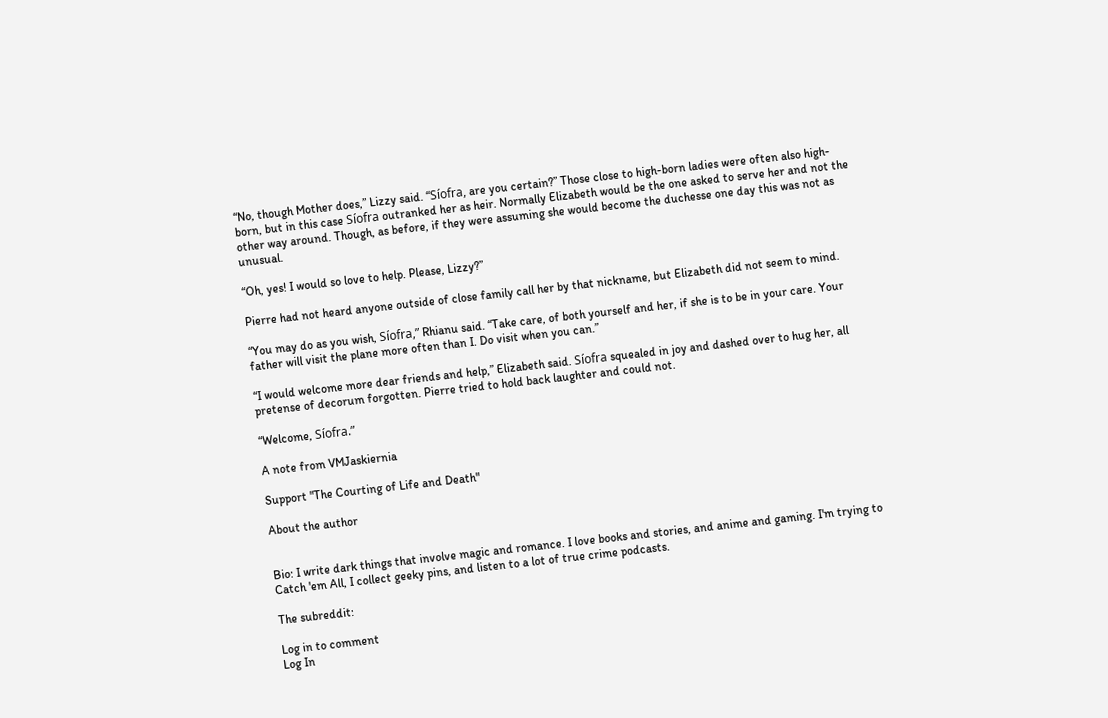“No, though Mother does,” Lizzy said. “Síofra, are you certain?” Those close to high-born ladies were often also high-born, but in this case Síofra outranked her as heir. Normally Elizabeth would be the one asked to serve her and not the other way around. Though, as before, if they were assuming she would become the duchesse one day this was not as unusual.

“Oh, yes! I would so love to help. Please, Lizzy?”

Pierre had not heard anyone outside of close family call her by that nickname, but Elizabeth did not seem to mind.

“You may do as you wish, Síofra,” Rhianu said. “Take care, of both yourself and her, if she is to be in your care. Your father will visit the plane more often than I. Do visit when you can.”

“I would welcome more dear friends and help,” Elizabeth said. Síofra squealed in joy and dashed over to hug her, all pretense of decorum forgotten. Pierre tried to hold back laughter and could not.

“Welcome, Síofra.”

A note from VMJaskiernia

Support "The Courting of Life and Death"

About the author


Bio: I write dark things that involve magic and romance. I love books and stories, and anime and gaming. I'm trying to Catch 'em All, I collect geeky pins, and listen to a lot of true crime podcasts.

The subreddit:

Log in to comment
Log In